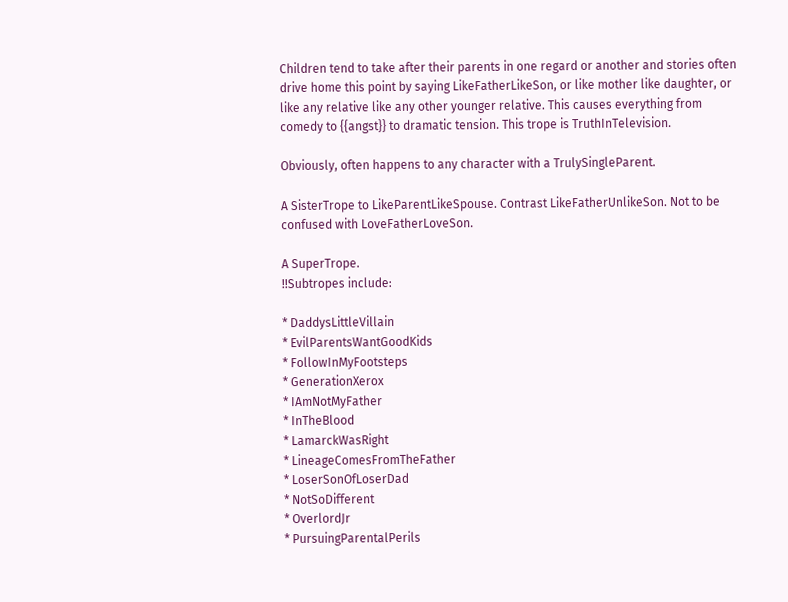Children tend to take after their parents in one regard or another and stories often drive home this point by saying LikeFatherLikeSon, or like mother like daughter, or like any relative like any other younger relative. This causes everything from comedy to {{angst}} to dramatic tension. This trope is TruthInTelevision.

Obviously, often happens to any character with a TrulySingleParent.

A SisterTrope to LikeParentLikeSpouse. Contrast LikeFatherUnlikeSon. Not to be confused with LoveFatherLoveSon.

A SuperTrope.
!!Subtropes include:

* DaddysLittleVillain
* EvilParentsWantGoodKids
* FollowInMyFootsteps
* GenerationXerox
* IAmNotMyFather
* InTheBlood
* LamarckWasRight
* LineageComesFromTheFather
* LoserSonOfLoserDad
* NotSoDifferent
* OverlordJr
* PursuingParentalPerils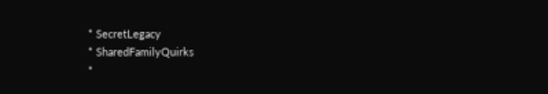* SecretLegacy
* SharedFamilyQuirks
*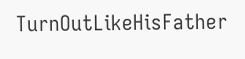TurnOutLikeHisFather